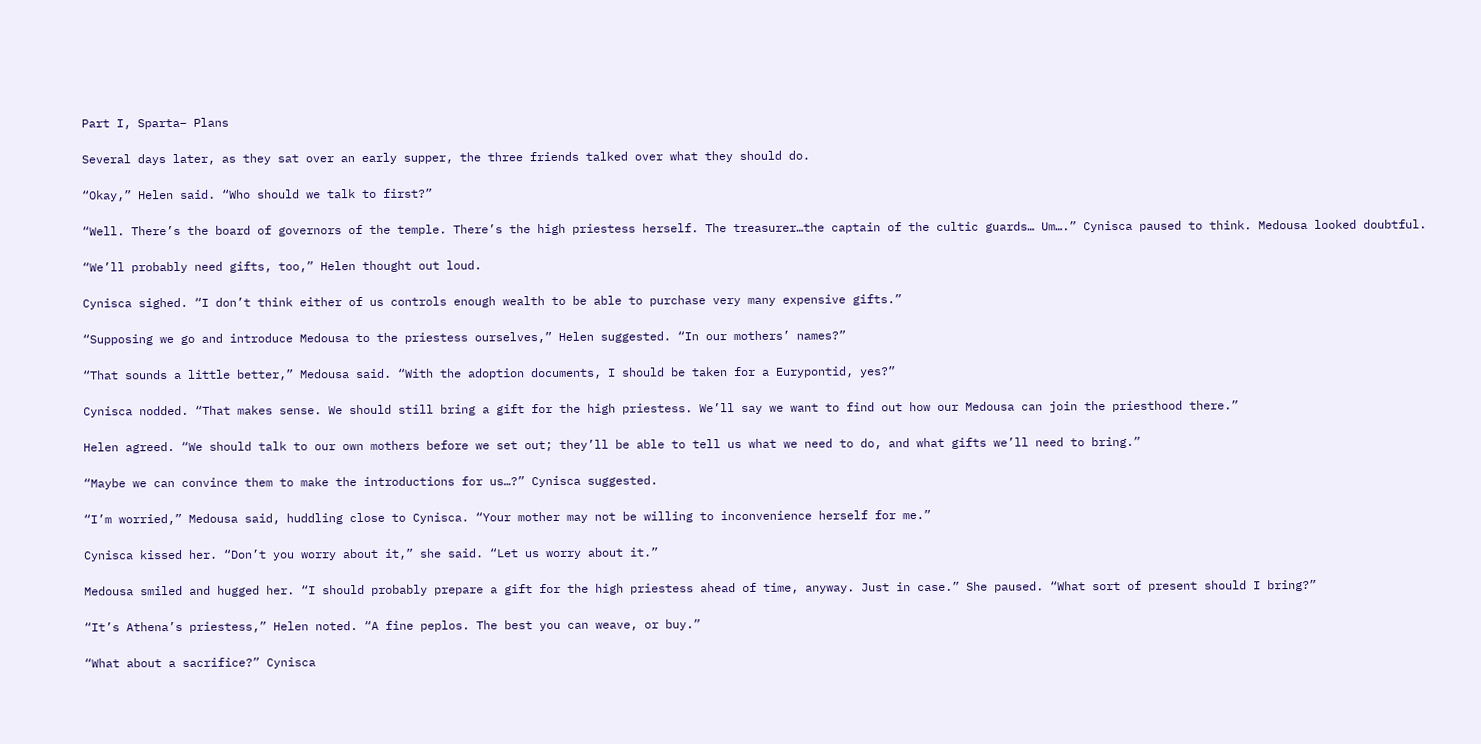Part I, Sparta– Plans

Several days later, as they sat over an early supper, the three friends talked over what they should do.

“Okay,” Helen said. “Who should we talk to first?”

“Well. There’s the board of governors of the temple. There’s the high priestess herself. The treasurer…the captain of the cultic guards… Um….” Cynisca paused to think. Medousa looked doubtful.

“We’ll probably need gifts, too,” Helen thought out loud.

Cynisca sighed. “I don’t think either of us controls enough wealth to be able to purchase very many expensive gifts.”

“Supposing we go and introduce Medousa to the priestess ourselves,” Helen suggested. “In our mothers’ names?”

“That sounds a little better,” Medousa said. “With the adoption documents, I should be taken for a Eurypontid, yes?”

Cynisca nodded. “That makes sense. We should still bring a gift for the high priestess. We’ll say we want to find out how our Medousa can join the priesthood there.”

Helen agreed. “We should talk to our own mothers before we set out; they’ll be able to tell us what we need to do, and what gifts we’ll need to bring.”

“Maybe we can convince them to make the introductions for us…?” Cynisca suggested.

“I’m worried,” Medousa said, huddling close to Cynisca. “Your mother may not be willing to inconvenience herself for me.”

Cynisca kissed her. “Don’t you worry about it,” she said. “Let us worry about it.”

Medousa smiled and hugged her. “I should probably prepare a gift for the high priestess ahead of time, anyway. Just in case.” She paused. “What sort of present should I bring?”

“It’s Athena’s priestess,” Helen noted. “A fine peplos. The best you can weave, or buy.”

“What about a sacrifice?” Cynisca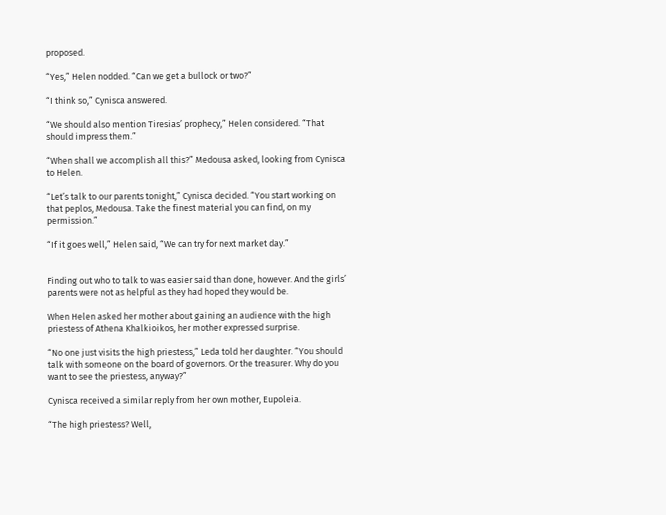proposed.

“Yes,” Helen nodded. “Can we get a bullock or two?”

“I think so,” Cynisca answered.

“We should also mention Tiresias’ prophecy,” Helen considered. “That should impress them.”

“When shall we accomplish all this?” Medousa asked, looking from Cynisca to Helen.

“Let’s talk to our parents tonight,” Cynisca decided. “You start working on that peplos, Medousa. Take the finest material you can find, on my permission.”

“If it goes well,” Helen said, “We can try for next market day.”


Finding out who to talk to was easier said than done, however. And the girls’ parents were not as helpful as they had hoped they would be.

When Helen asked her mother about gaining an audience with the high priestess of Athena Khalkioikos, her mother expressed surprise.

“No one just visits the high priestess,” Leda told her daughter. “You should talk with someone on the board of governors. Or the treasurer. Why do you want to see the priestess, anyway?”

Cynisca received a similar reply from her own mother, Eupoleia.

“The high priestess? Well,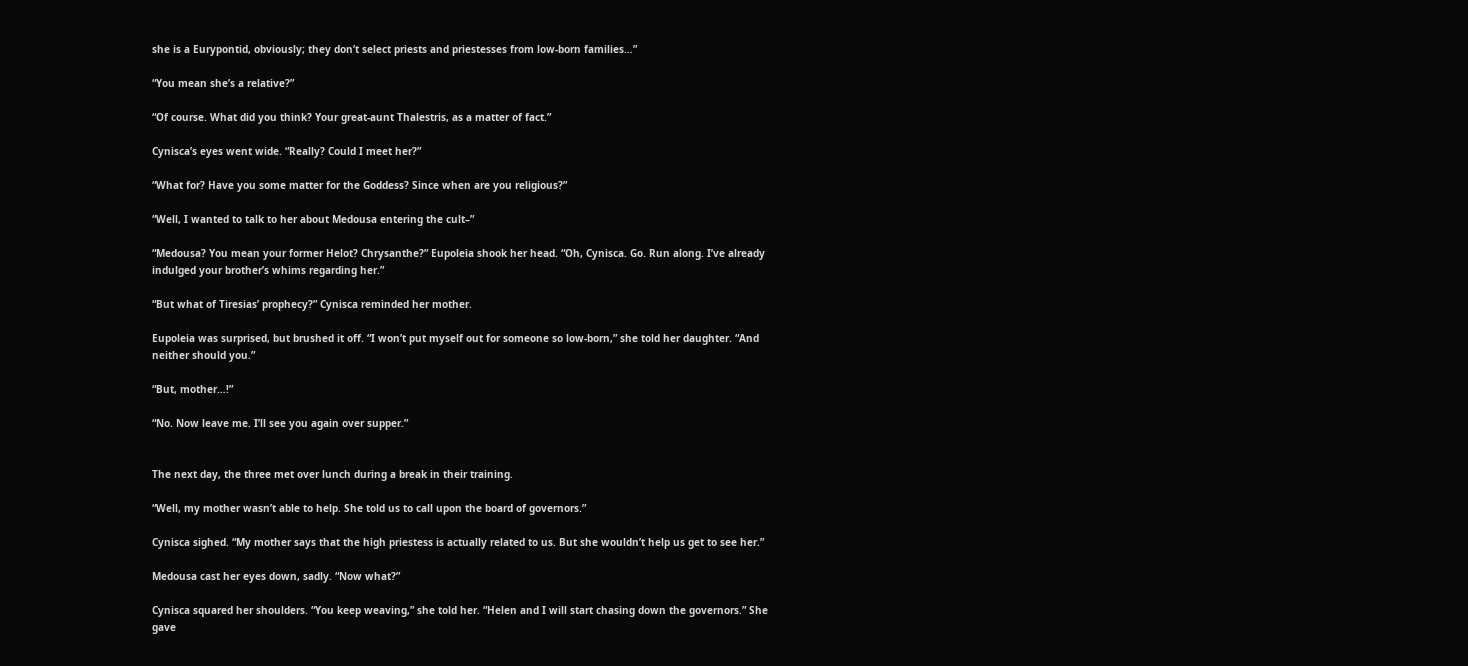she is a Eurypontid, obviously; they don’t select priests and priestesses from low-born families…”

“You mean she’s a relative?”

“Of course. What did you think? Your great-aunt Thalestris, as a matter of fact.”

Cynisca’s eyes went wide. “Really? Could I meet her?”

“What for? Have you some matter for the Goddess? Since when are you religious?”

“Well, I wanted to talk to her about Medousa entering the cult–”

“Medousa? You mean your former Helot? Chrysanthe?” Eupoleia shook her head. “Oh, Cynisca. Go. Run along. I’ve already indulged your brother’s whims regarding her.”

“But what of Tiresias’ prophecy?” Cynisca reminded her mother.

Eupoleia was surprised, but brushed it off. “I won’t put myself out for someone so low-born,” she told her daughter. “And neither should you.”

“But, mother…!”

“No. Now leave me. I’ll see you again over supper.”


The next day, the three met over lunch during a break in their training.

“Well, my mother wasn’t able to help. She told us to call upon the board of governors.”

Cynisca sighed. “My mother says that the high priestess is actually related to us. But she wouldn’t help us get to see her.”

Medousa cast her eyes down, sadly. “Now what?”

Cynisca squared her shoulders. “You keep weaving,” she told her. “Helen and I will start chasing down the governors.” She gave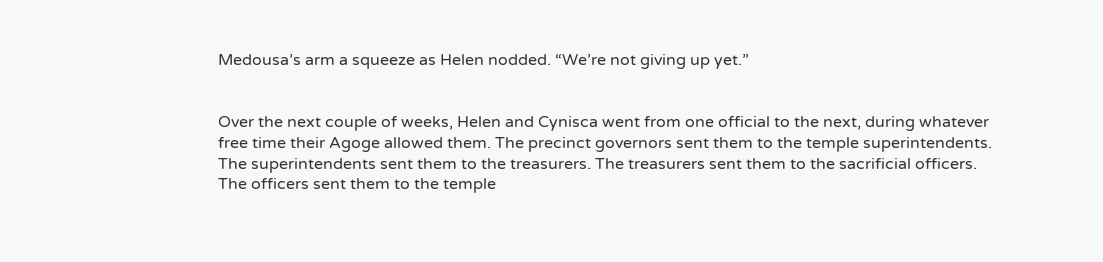Medousa’s arm a squeeze as Helen nodded. “We’re not giving up yet.”


Over the next couple of weeks, Helen and Cynisca went from one official to the next, during whatever free time their Agoge allowed them. The precinct governors sent them to the temple superintendents. The superintendents sent them to the treasurers. The treasurers sent them to the sacrificial officers. The officers sent them to the temple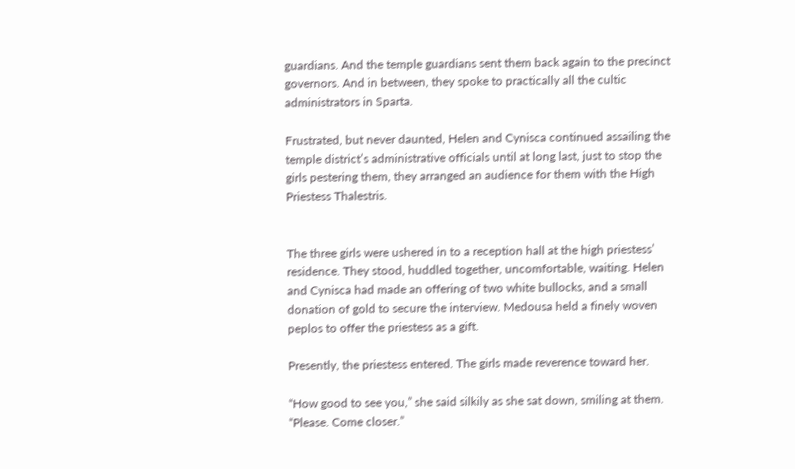guardians. And the temple guardians sent them back again to the precinct governors. And in between, they spoke to practically all the cultic administrators in Sparta.

Frustrated, but never daunted, Helen and Cynisca continued assailing the temple district’s administrative officials until at long last, just to stop the girls pestering them, they arranged an audience for them with the High Priestess Thalestris.


The three girls were ushered in to a reception hall at the high priestess’ residence. They stood, huddled together, uncomfortable, waiting. Helen and Cynisca had made an offering of two white bullocks, and a small donation of gold to secure the interview. Medousa held a finely woven peplos to offer the priestess as a gift.

Presently, the priestess entered. The girls made reverence toward her.

“How good to see you,” she said silkily as she sat down, smiling at them. “Please. Come closer.”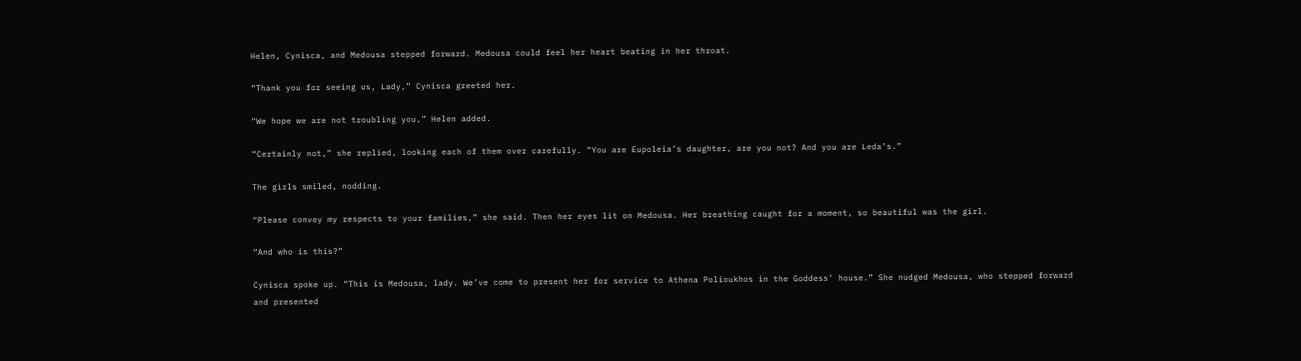Helen, Cynisca, and Medousa stepped forward. Medousa could feel her heart beating in her throat.

“Thank you for seeing us, Lady,” Cynisca greeted her.

“We hope we are not troubling you,” Helen added.

“Certainly not,” she replied, looking each of them over carefully. “You are Eupoleia’s daughter, are you not? And you are Leda’s.”

The girls smiled, nodding.

“Please convey my respects to your families,” she said. Then her eyes lit on Medousa. Her breathing caught for a moment, so beautiful was the girl.

“And who is this?”

Cynisca spoke up. “This is Medousa, lady. We’ve come to present her for service to Athena Polioukhos in the Goddess’ house.” She nudged Medousa, who stepped forward and presented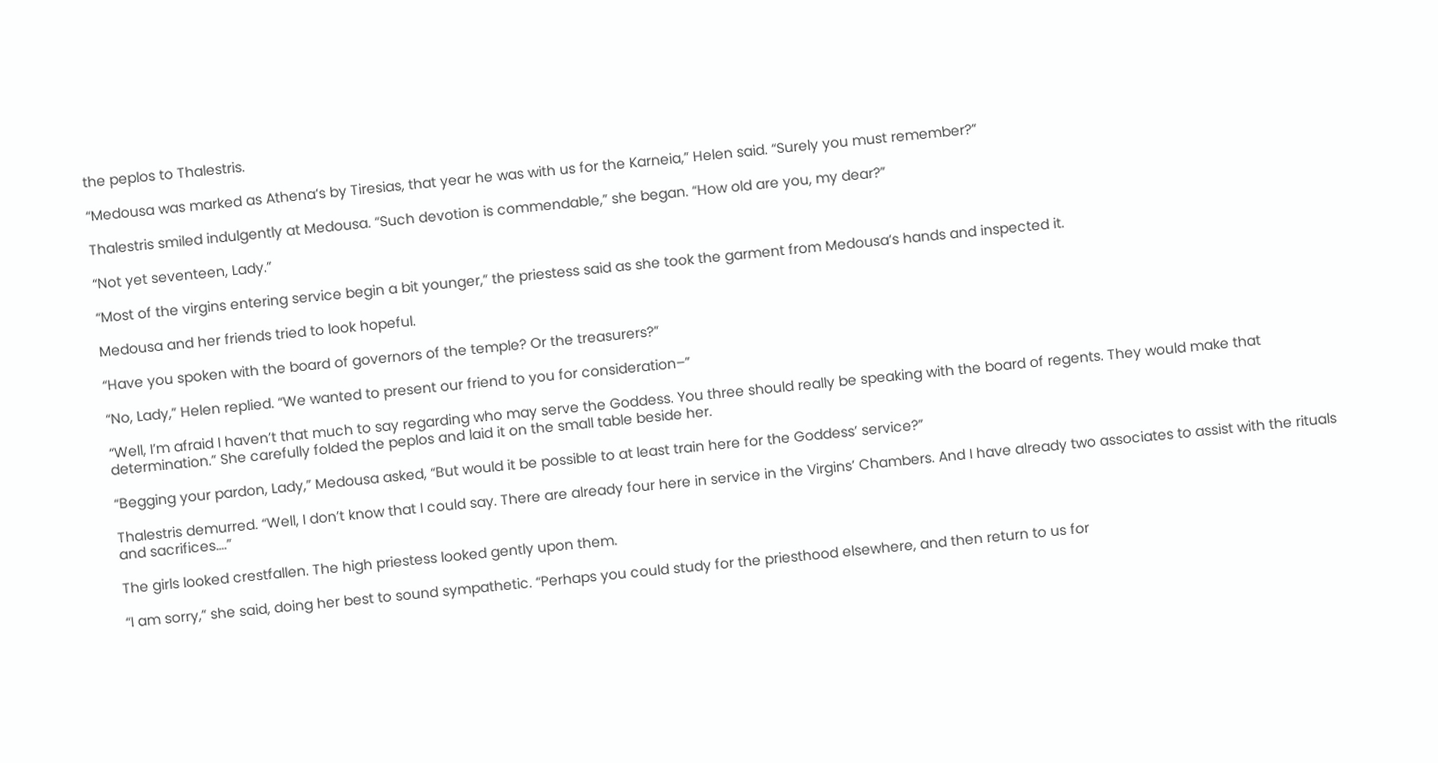the peplos to Thalestris.

“Medousa was marked as Athena’s by Tiresias, that year he was with us for the Karneia,” Helen said. “Surely you must remember?”

Thalestris smiled indulgently at Medousa. “Such devotion is commendable,” she began. “How old are you, my dear?”

“Not yet seventeen, Lady.”

“Most of the virgins entering service begin a bit younger,” the priestess said as she took the garment from Medousa’s hands and inspected it.

Medousa and her friends tried to look hopeful.

“Have you spoken with the board of governors of the temple? Or the treasurers?”

“No, Lady,” Helen replied. “We wanted to present our friend to you for consideration–”

“Well, I’m afraid I haven’t that much to say regarding who may serve the Goddess. You three should really be speaking with the board of regents. They would make that determination.” She carefully folded the peplos and laid it on the small table beside her.

“Begging your pardon, Lady,” Medousa asked, “But would it be possible to at least train here for the Goddess’ service?”

Thalestris demurred. “Well, I don’t know that I could say. There are already four here in service in the Virgins’ Chambers. And I have already two associates to assist with the rituals and sacrifices….”

The girls looked crestfallen. The high priestess looked gently upon them.

“I am sorry,” she said, doing her best to sound sympathetic. “Perhaps you could study for the priesthood elsewhere, and then return to us for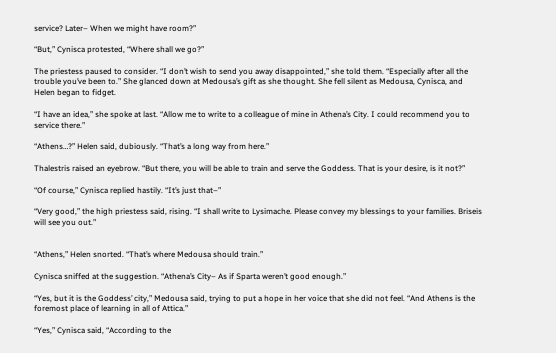service? Later– When we might have room?”

“But,” Cynisca protested, “Where shall we go?”

The priestess paused to consider. “I don’t wish to send you away disappointed,” she told them. “Especially after all the trouble you’ve been to.” She glanced down at Medousa’s gift as she thought. She fell silent as Medousa, Cynisca, and Helen began to fidget.

“I have an idea,” she spoke at last. “Allow me to write to a colleague of mine in Athena’s City. I could recommend you to service there.”

“Athens…?” Helen said, dubiously. “That’s a long way from here.”

Thalestris raised an eyebrow. “But there, you will be able to train and serve the Goddess. That is your desire, is it not?”

“Of course,” Cynisca replied hastily. “It’s just that–”

“Very good,” the high priestess said, rising. “I shall write to Lysimache. Please convey my blessings to your families. Briseis will see you out.”


“Athens,” Helen snorted. “That’s where Medousa should train.”

Cynisca sniffed at the suggestion. “Athena’s City– As if Sparta weren’t good enough.”

“Yes, but it is the Goddess’ city,” Medousa said, trying to put a hope in her voice that she did not feel. “And Athens is the foremost place of learning in all of Attica.”

“Yes,” Cynisca said, “According to the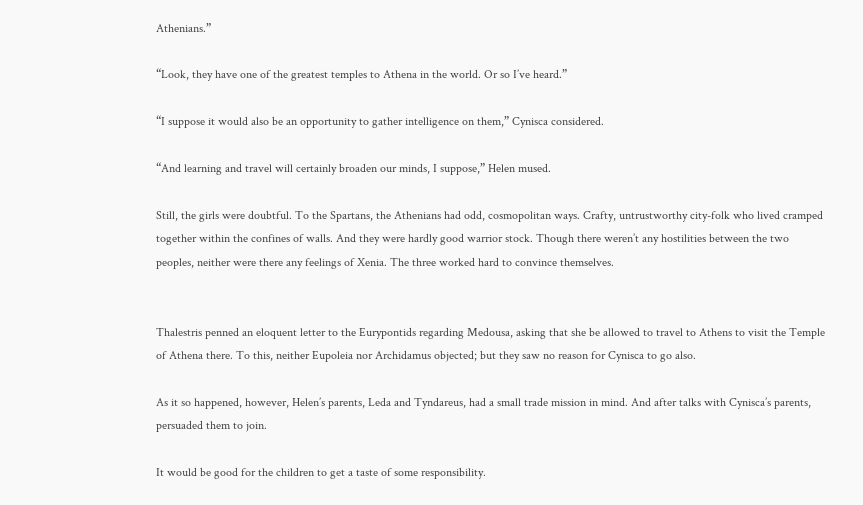Athenians.”

“Look, they have one of the greatest temples to Athena in the world. Or so I’ve heard.”

“I suppose it would also be an opportunity to gather intelligence on them,” Cynisca considered.

“And learning and travel will certainly broaden our minds, I suppose,” Helen mused.

Still, the girls were doubtful. To the Spartans, the Athenians had odd, cosmopolitan ways. Crafty, untrustworthy city-folk who lived cramped together within the confines of walls. And they were hardly good warrior stock. Though there weren’t any hostilities between the two peoples, neither were there any feelings of Xenia. The three worked hard to convince themselves.


Thalestris penned an eloquent letter to the Eurypontids regarding Medousa, asking that she be allowed to travel to Athens to visit the Temple of Athena there. To this, neither Eupoleia nor Archidamus objected; but they saw no reason for Cynisca to go also.

As it so happened, however, Helen’s parents, Leda and Tyndareus, had a small trade mission in mind. And after talks with Cynisca’s parents, persuaded them to join.

It would be good for the children to get a taste of some responsibility.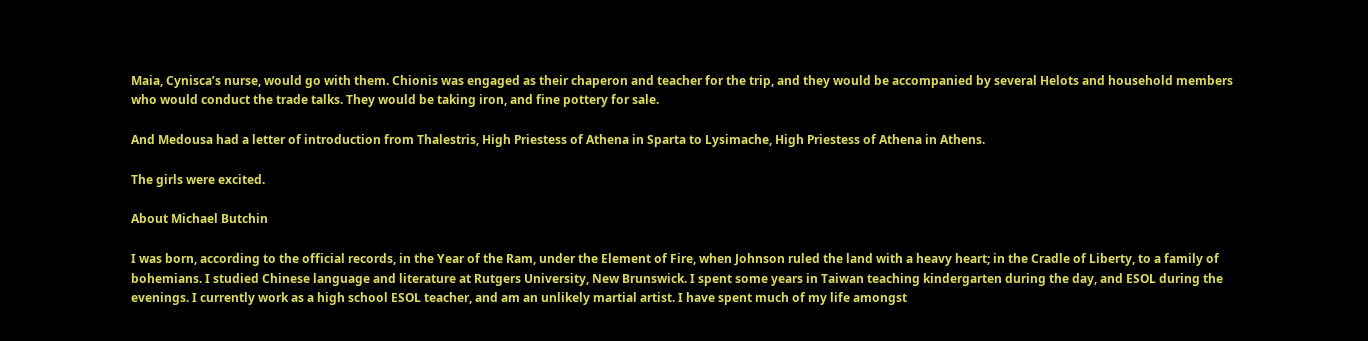Maia, Cynisca’s nurse, would go with them. Chionis was engaged as their chaperon and teacher for the trip, and they would be accompanied by several Helots and household members who would conduct the trade talks. They would be taking iron, and fine pottery for sale.

And Medousa had a letter of introduction from Thalestris, High Priestess of Athena in Sparta to Lysimache, High Priestess of Athena in Athens.

The girls were excited.

About Michael Butchin

I was born, according to the official records, in the Year of the Ram, under the Element of Fire, when Johnson ruled the land with a heavy heart; in the Cradle of Liberty, to a family of bohemians. I studied Chinese language and literature at Rutgers University, New Brunswick. I spent some years in Taiwan teaching kindergarten during the day, and ESOL during the evenings. I currently work as a high school ESOL teacher, and am an unlikely martial artist. I have spent much of my life amongst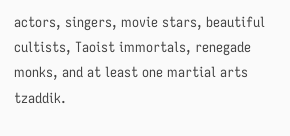actors, singers, movie stars, beautiful cultists, Taoist immortals, renegade monks, and at least one martial arts tzaddik.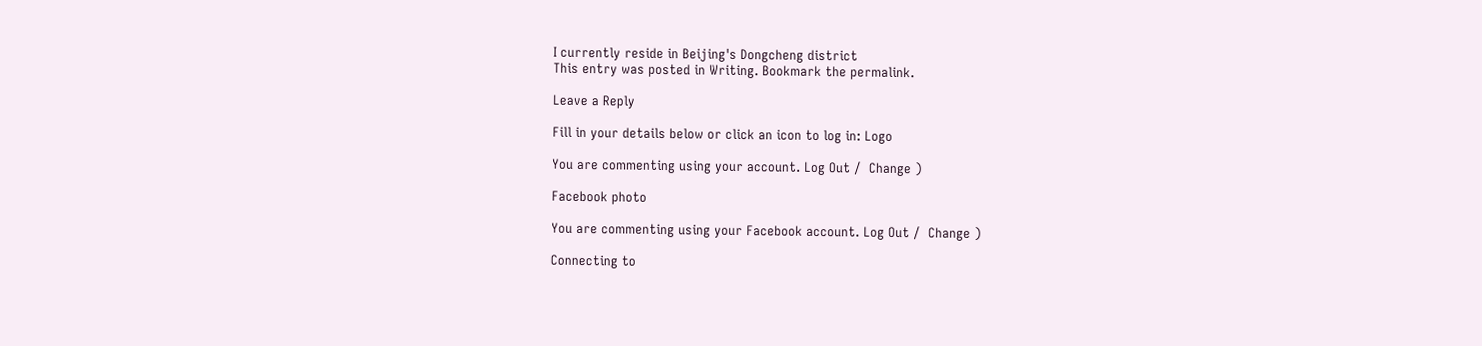I currently reside in Beijing's Dongcheng district
This entry was posted in Writing. Bookmark the permalink.

Leave a Reply

Fill in your details below or click an icon to log in: Logo

You are commenting using your account. Log Out /  Change )

Facebook photo

You are commenting using your Facebook account. Log Out /  Change )

Connecting to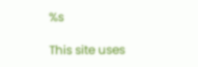%s

This site uses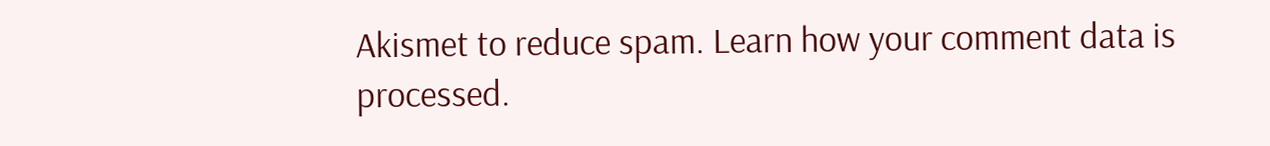Akismet to reduce spam. Learn how your comment data is processed.